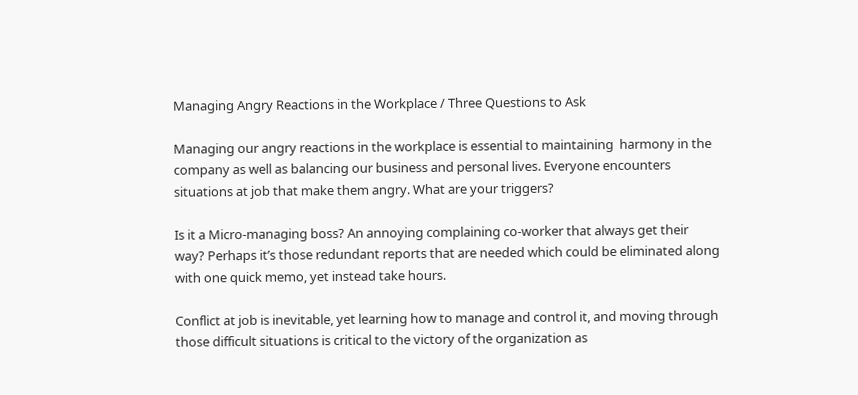Managing Angry Reactions in the Workplace / Three Questions to Ask

Managing our angry reactions in the workplace is essential to maintaining  harmony in the company as well as balancing our business and personal lives. Everyone encounters situations at job that make them angry. What are your triggers?

Is it a Micro-managing boss? An annoying complaining co-worker that always get their way? Perhaps it’s those redundant reports that are needed which could be eliminated along with one quick memo, yet instead take hours.

Conflict at job is inevitable, yet learning how to manage and control it, and moving through those difficult situations is critical to the victory of the organization as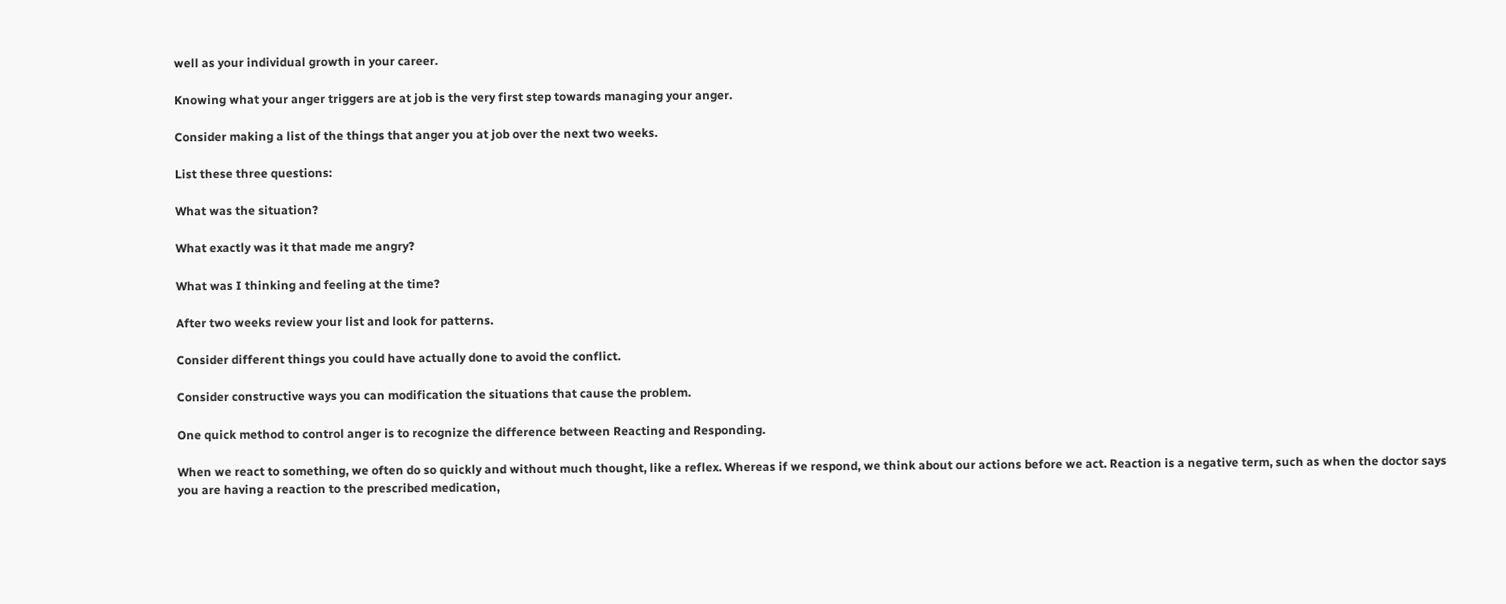well as your individual growth in your career.

Knowing what your anger triggers are at job is the very first step towards managing your anger.

Consider making a list of the things that anger you at job over the next two weeks.

List these three questions:

What was the situation?

What exactly was it that made me angry?

What was I thinking and feeling at the time?

After two weeks review your list and look for patterns.

Consider different things you could have actually done to avoid the conflict.

Consider constructive ways you can modification the situations that cause the problem.

One quick method to control anger is to recognize the difference between Reacting and Responding.

When we react to something, we often do so quickly and without much thought, like a reflex. Whereas if we respond, we think about our actions before we act. Reaction is a negative term, such as when the doctor says you are having a reaction to the prescribed medication,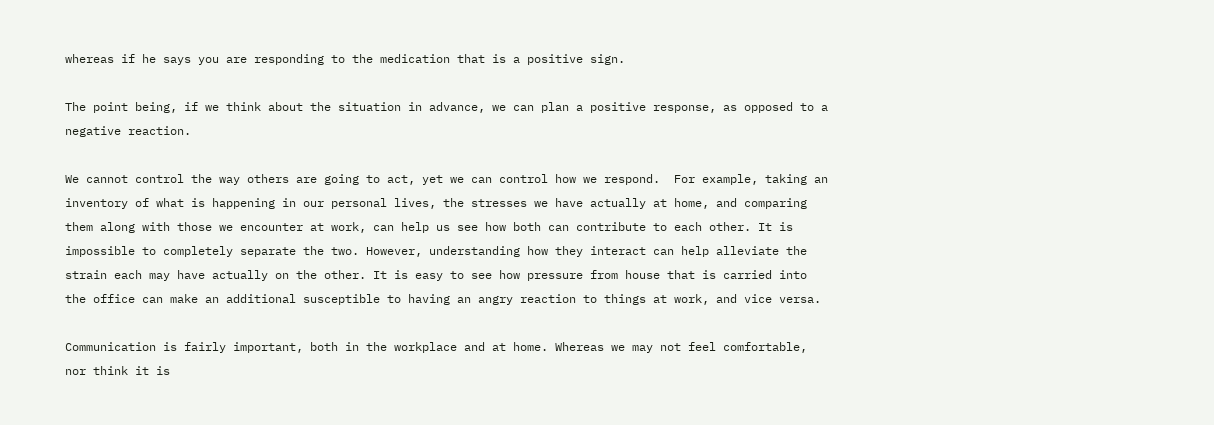whereas if he says you are responding to the medication that is a positive sign.

The point being, if we think about the situation in advance, we can plan a positive response, as opposed to a negative reaction.

We cannot control the way others are going to act, yet we can control how we respond.  For example, taking an inventory of what is happening in our personal lives, the stresses we have actually at home, and comparing them along with those we encounter at work, can help us see how both can contribute to each other. It is impossible to completely separate the two. However, understanding how they interact can help alleviate the strain each may have actually on the other. It is easy to see how pressure from house that is carried into the office can make an additional susceptible to having an angry reaction to things at work, and vice versa.

Communication is fairly important, both in the workplace and at home. Whereas we may not feel comfortable, nor think it is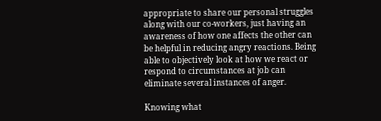appropriate to share our personal struggles along with our co-workers, just having an awareness of how one affects the other can be helpful in reducing angry reactions. Being able to objectively look at how we react or respond to circumstances at job can eliminate several instances of anger.

Knowing what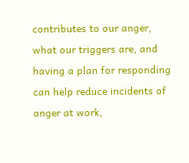contributes to our anger, what our triggers are, and having a plan for responding can help reduce incidents of anger at work,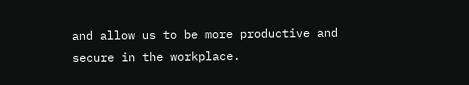and allow us to be more productive and secure in the workplace.